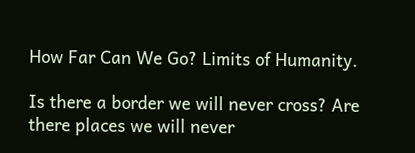How Far Can We Go? Limits of Humanity.

Is there a border we will never cross? Are there places we will never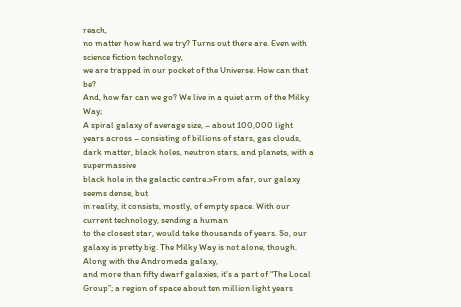reach,
no matter how hard we try? Turns out there are. Even with science fiction technology,
we are trapped in our pocket of the Universe. How can that be?
And, how far can we go? We live in a quiet arm of the Milky Way;
A spiral galaxy of average size, – about 100,000 light years across – consisting of billions of stars, gas clouds,
dark matter, black holes, neutron stars, and planets, with a supermassive
black hole in the galactic centre.>From afar, our galaxy seems dense, but
in reality, it consists, mostly, of empty space. With our current technology, sending a human
to the closest star, would take thousands of years. So, our galaxy is pretty big. The Milky Way is not alone, though. Along with the Andromeda galaxy,
and more than fifty dwarf galaxies, it’s a part of “The Local Group”; a region of space about ten million light years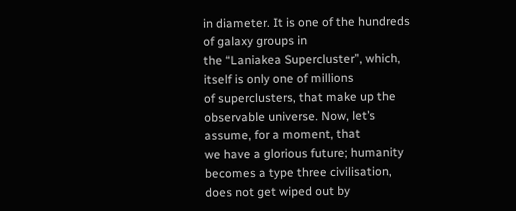in diameter. It is one of the hundreds of galaxy groups in
the “Laniakea Supercluster”, which, itself is only one of millions
of superclusters, that make up the observable universe. Now, let’s assume, for a moment, that
we have a glorious future; humanity becomes a type three civilisation, does not get wiped out by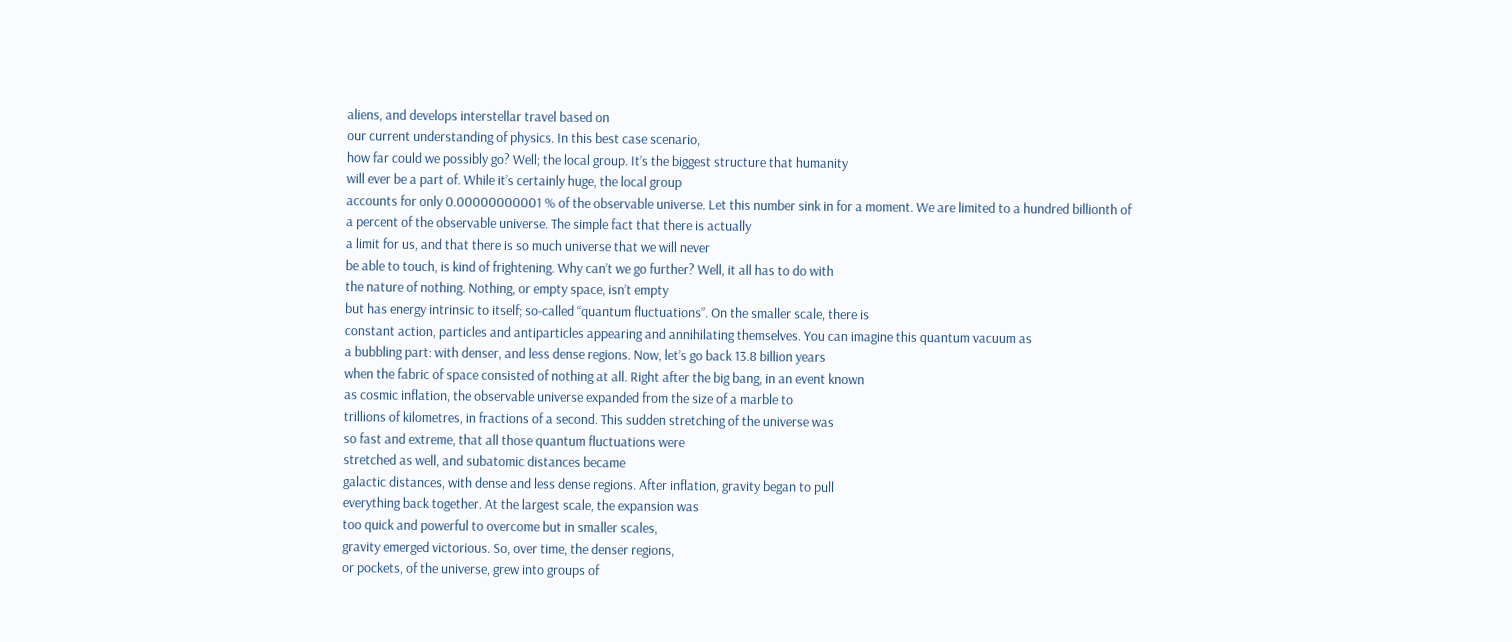aliens, and develops interstellar travel based on
our current understanding of physics. In this best case scenario,
how far could we possibly go? Well; the local group. It’s the biggest structure that humanity
will ever be a part of. While it’s certainly huge, the local group
accounts for only 0.00000000001 % of the observable universe. Let this number sink in for a moment. We are limited to a hundred billionth of
a percent of the observable universe. The simple fact that there is actually
a limit for us, and that there is so much universe that we will never
be able to touch, is kind of frightening. Why can’t we go further? Well, it all has to do with
the nature of nothing. Nothing, or empty space, isn’t empty
but has energy intrinsic to itself; so-called “quantum fluctuations”. On the smaller scale, there is
constant action, particles and antiparticles appearing and annihilating themselves. You can imagine this quantum vacuum as
a bubbling part: with denser, and less dense regions. Now, let’s go back 13.8 billion years
when the fabric of space consisted of nothing at all. Right after the big bang, in an event known
as cosmic inflation, the observable universe expanded from the size of a marble to
trillions of kilometres, in fractions of a second. This sudden stretching of the universe was
so fast and extreme, that all those quantum fluctuations were
stretched as well, and subatomic distances became
galactic distances, with dense and less dense regions. After inflation, gravity began to pull
everything back together. At the largest scale, the expansion was
too quick and powerful to overcome but in smaller scales,
gravity emerged victorious. So, over time, the denser regions,
or pockets, of the universe, grew into groups of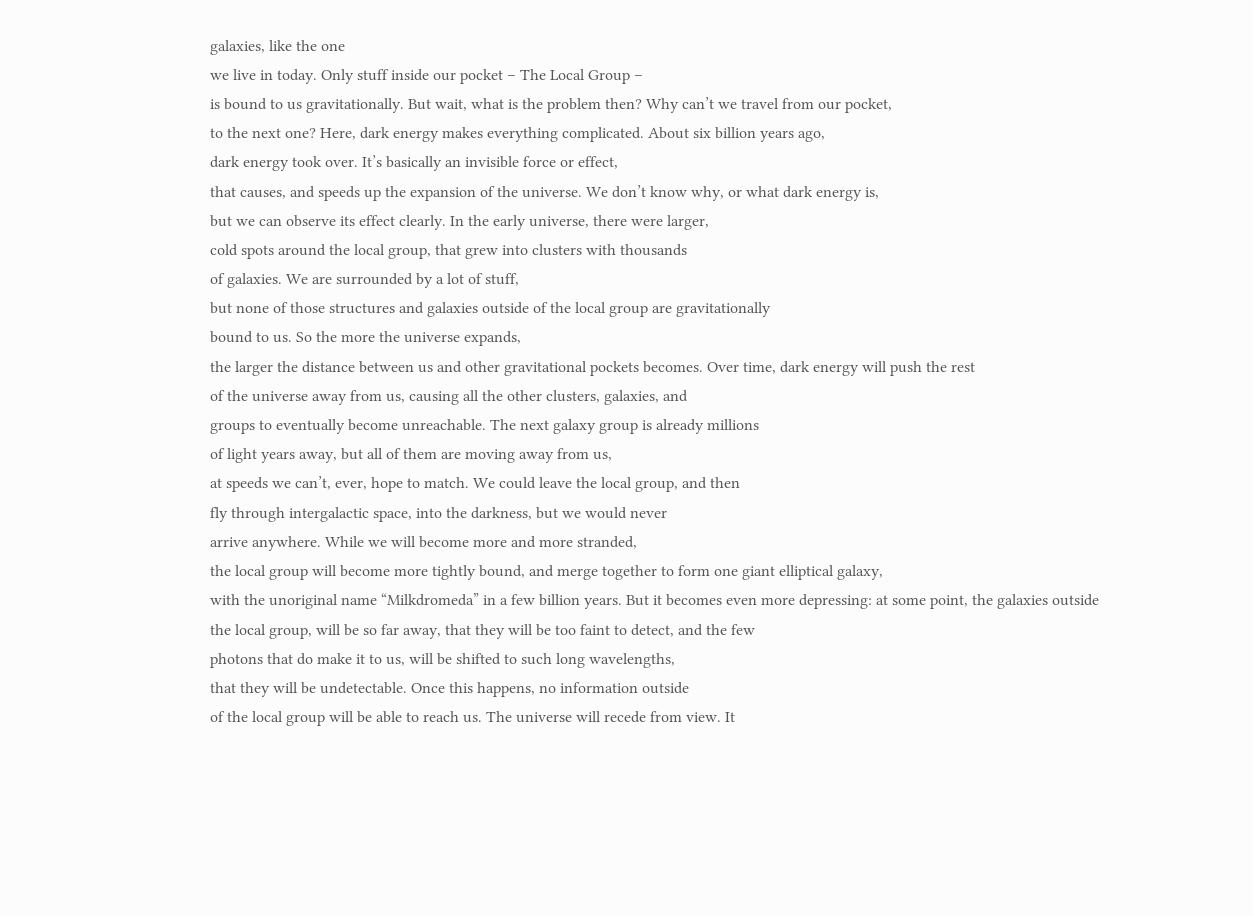galaxies, like the one
we live in today. Only stuff inside our pocket – The Local Group –
is bound to us gravitationally. But wait, what is the problem then? Why can’t we travel from our pocket,
to the next one? Here, dark energy makes everything complicated. About six billion years ago,
dark energy took over. It’s basically an invisible force or effect,
that causes, and speeds up the expansion of the universe. We don’t know why, or what dark energy is,
but we can observe its effect clearly. In the early universe, there were larger,
cold spots around the local group, that grew into clusters with thousands
of galaxies. We are surrounded by a lot of stuff,
but none of those structures and galaxies outside of the local group are gravitationally
bound to us. So the more the universe expands,
the larger the distance between us and other gravitational pockets becomes. Over time, dark energy will push the rest
of the universe away from us, causing all the other clusters, galaxies, and
groups to eventually become unreachable. The next galaxy group is already millions
of light years away, but all of them are moving away from us,
at speeds we can’t, ever, hope to match. We could leave the local group, and then
fly through intergalactic space, into the darkness, but we would never
arrive anywhere. While we will become more and more stranded,
the local group will become more tightly bound, and merge together to form one giant elliptical galaxy,
with the unoriginal name “Milkdromeda” in a few billion years. But it becomes even more depressing: at some point, the galaxies outside
the local group, will be so far away, that they will be too faint to detect, and the few
photons that do make it to us, will be shifted to such long wavelengths,
that they will be undetectable. Once this happens, no information outside
of the local group will be able to reach us. The universe will recede from view. It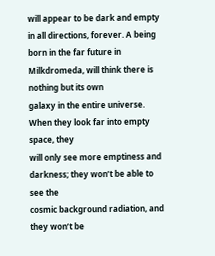will appear to be dark and empty
in all directions, forever. A being born in the far future in
Milkdromeda, will think there is nothing but its own
galaxy in the entire universe. When they look far into empty space, they
will only see more emptiness and darkness; they won’t be able to see the
cosmic background radiation, and they won’t be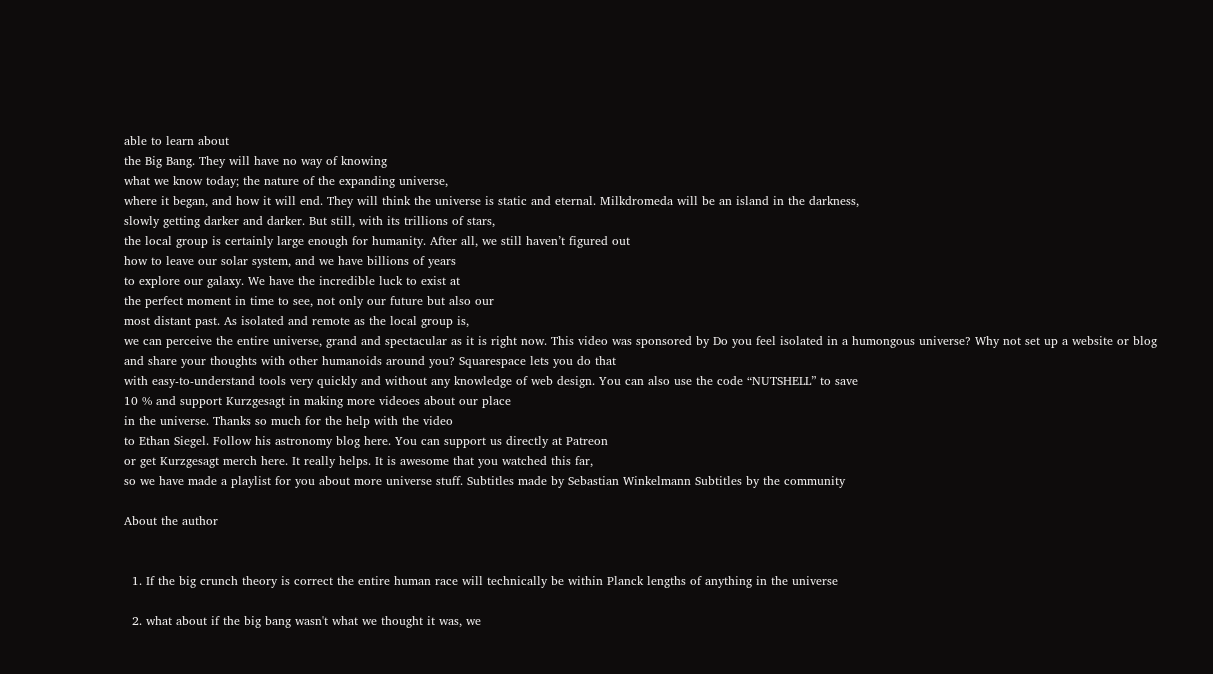able to learn about
the Big Bang. They will have no way of knowing
what we know today; the nature of the expanding universe,
where it began, and how it will end. They will think the universe is static and eternal. Milkdromeda will be an island in the darkness,
slowly getting darker and darker. But still, with its trillions of stars,
the local group is certainly large enough for humanity. After all, we still haven’t figured out
how to leave our solar system, and we have billions of years
to explore our galaxy. We have the incredible luck to exist at
the perfect moment in time to see, not only our future but also our
most distant past. As isolated and remote as the local group is,
we can perceive the entire universe, grand and spectacular as it is right now. This video was sponsored by Do you feel isolated in a humongous universe? Why not set up a website or blog
and share your thoughts with other humanoids around you? Squarespace lets you do that
with easy-to-understand tools very quickly and without any knowledge of web design. You can also use the code “NUTSHELL” to save
10 % and support Kurzgesagt in making more videoes about our place
in the universe. Thanks so much for the help with the video
to Ethan Siegel. Follow his astronomy blog here. You can support us directly at Patreon
or get Kurzgesagt merch here. It really helps. It is awesome that you watched this far,
so we have made a playlist for you about more universe stuff. Subtitles made by Sebastian Winkelmann Subtitles by the community

About the author


  1. If the big crunch theory is correct the entire human race will technically be within Planck lengths of anything in the universe

  2. what about if the big bang wasn't what we thought it was, we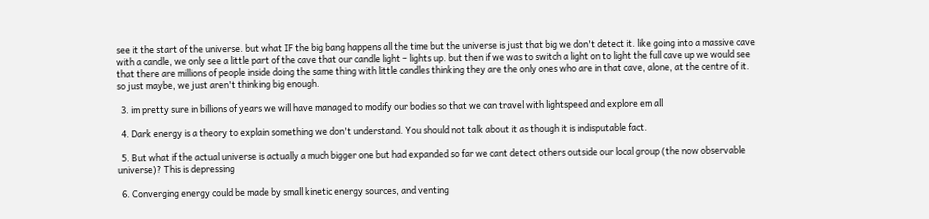see it the start of the universe. but what IF the big bang happens all the time but the universe is just that big we don't detect it. like going into a massive cave with a candle, we only see a little part of the cave that our candle light – lights up. but then if we was to switch a light on to light the full cave up we would see that there are millions of people inside doing the same thing with little candles thinking they are the only ones who are in that cave, alone, at the centre of it. so just maybe, we just aren't thinking big enough.

  3. im pretty sure in billions of years we will have managed to modify our bodies so that we can travel with lightspeed and explore em all

  4. Dark energy is a theory to explain something we don't understand. You should not talk about it as though it is indisputable fact.

  5. But what if the actual universe is actually a much bigger one but had expanded so far we cant detect others outside our local group (the now observable universe)? This is depressing

  6. Converging energy could be made by small kinetic energy sources, and venting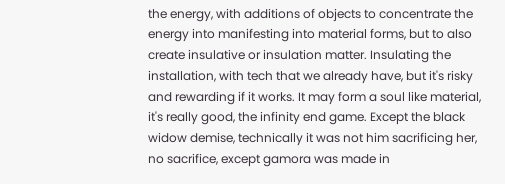the energy, with additions of objects to concentrate the energy into manifesting into material forms, but to also create insulative or insulation matter. Insulating the installation, with tech that we already have, but it's risky and rewarding if it works. It may form a soul like material, it's really good, the infinity end game. Except the black widow demise, technically it was not him sacrificing her, no sacrifice, except gamora was made in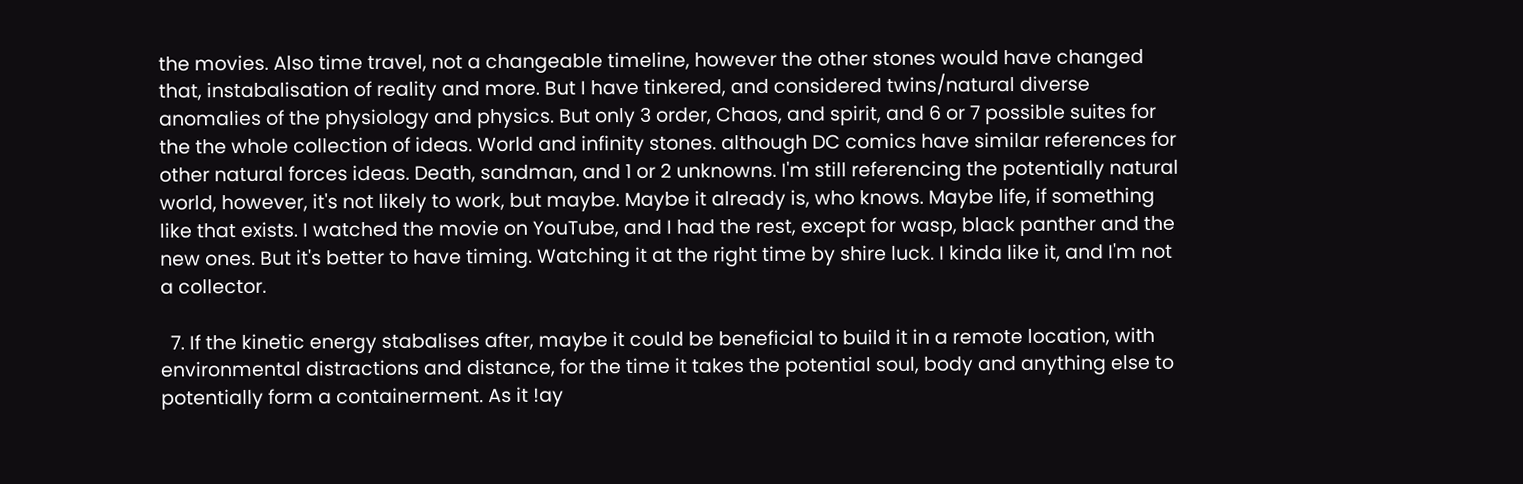the movies. Also time travel, not a changeable timeline, however the other stones would have changed that, instabalisation of reality and more. But I have tinkered, and considered twins/natural diverse anomalies of the physiology and physics. But only 3 order, Chaos, and spirit, and 6 or 7 possible suites for the the whole collection of ideas. World and infinity stones. although DC comics have similar references for other natural forces ideas. Death, sandman, and 1 or 2 unknowns. I'm still referencing the potentially natural world, however, it's not likely to work, but maybe. Maybe it already is, who knows. Maybe life, if something like that exists. I watched the movie on YouTube, and I had the rest, except for wasp, black panther and the new ones. But it's better to have timing. Watching it at the right time by shire luck. I kinda like it, and I'm not a collector.

  7. If the kinetic energy stabalises after, maybe it could be beneficial to build it in a remote location, with environmental distractions and distance, for the time it takes the potential soul, body and anything else to potentially form a containerment. As it !ay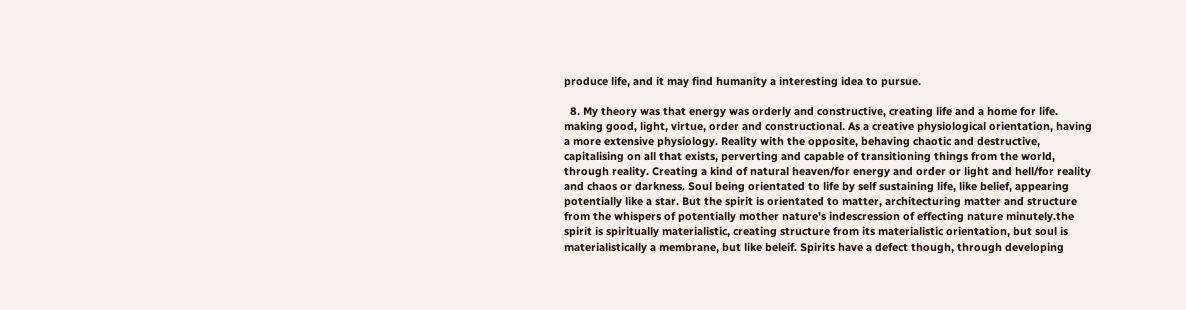produce life, and it may find humanity a interesting idea to pursue.

  8. My theory was that energy was orderly and constructive, creating life and a home for life. making good, light, virtue, order and constructional. As a creative physiological orientation, having a more extensive physiology. Reality with the opposite, behaving chaotic and destructive, capitalising on all that exists, perverting and capable of transitioning things from the world, through reality. Creating a kind of natural heaven/for energy and order or light and hell/for reality and chaos or darkness. Soul being orientated to life by self sustaining life, like belief, appearing potentially like a star. But the spirit is orientated to matter, architecturing matter and structure from the whispers of potentially mother nature's indescression of effecting nature minutely.the spirit is spiritually materialistic, creating structure from its materialistic orientation, but soul is materialistically a membrane, but like beleif. Spirits have a defect though, through developing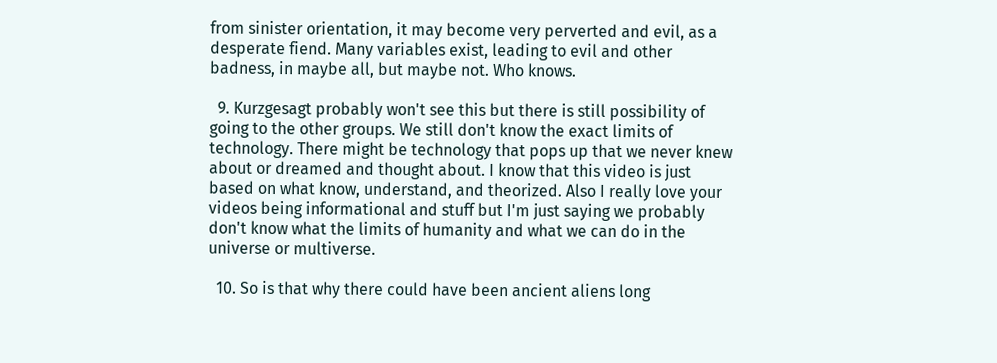from sinister orientation, it may become very perverted and evil, as a desperate fiend. Many variables exist, leading to evil and other badness, in maybe all, but maybe not. Who knows.

  9. Kurzgesagt probably won't see this but there is still possibility of going to the other groups. We still don't know the exact limits of technology. There might be technology that pops up that we never knew about or dreamed and thought about. I know that this video is just based on what know, understand, and theorized. Also I really love your videos being informational and stuff but I'm just saying we probably don't know what the limits of humanity and what we can do in the universe or multiverse.

  10. So is that why there could have been ancient aliens long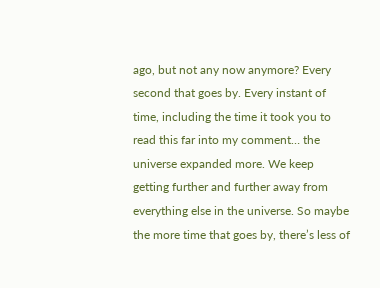ago, but not any now anymore? Every second that goes by. Every instant of time, including the time it took you to read this far into my comment… the universe expanded more. We keep getting further and further away from everything else in the universe. So maybe the more time that goes by, there’s less of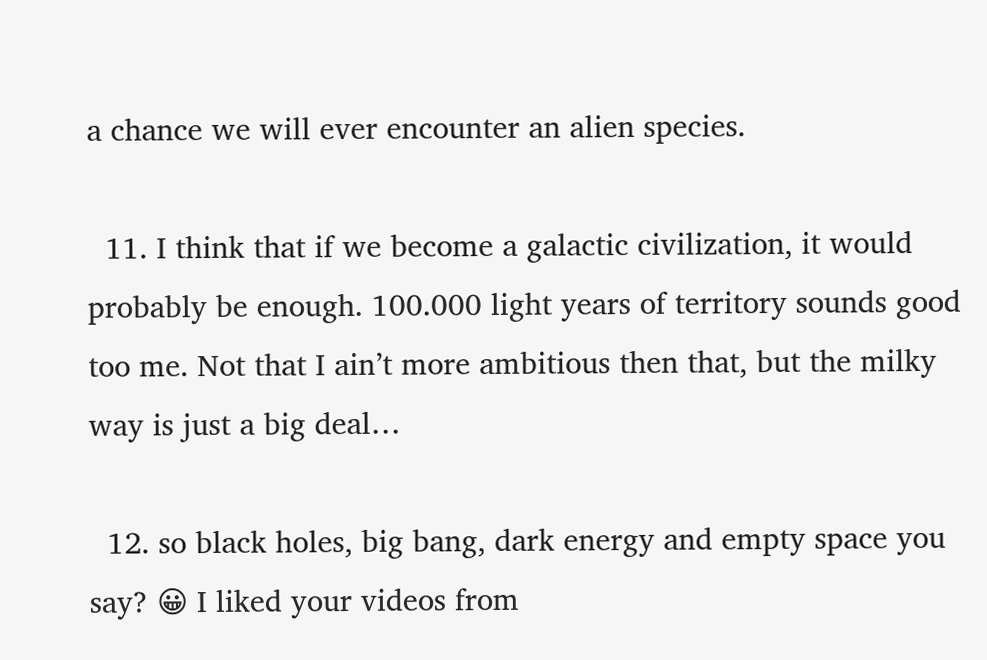a chance we will ever encounter an alien species.

  11. I think that if we become a galactic civilization, it would probably be enough. 100.000 light years of territory sounds good too me. Not that I ain’t more ambitious then that, but the milky way is just a big deal…

  12. so black holes, big bang, dark energy and empty space you say? 😀 I liked your videos from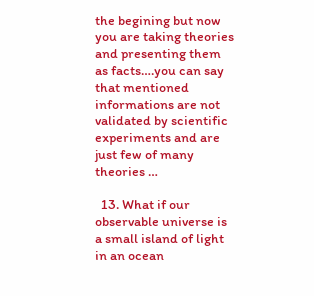the begining but now you are taking theories and presenting them as facts….you can say that mentioned informations are not validated by scientific experiments and are just few of many theories …

  13. What if our observable universe is a small island of light in an ocean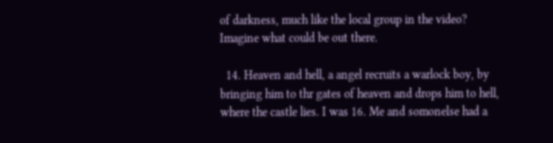of darkness, much like the local group in the video? Imagine what could be out there.

  14. Heaven and hell, a angel recruits a warlock boy, by bringing him to thr gates of heaven and drops him to hell, where the castle lies. I was 16. Me and somonelse had a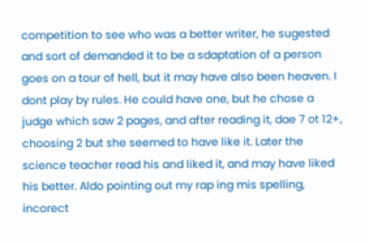competition to see who was a better writer, he sugested and sort of demanded it to be a sdaptation of a person goes on a tour of hell, but it may have also been heaven. I dont play by rules. He could have one, but he chose a judge which saw 2 pages, and after reading it, dae 7 ot 12+, choosing 2 but she seemed to have like it. Later the science teacher read his and liked it, and may have liked his better. Aldo pointing out my rap ing mis spelling, incorect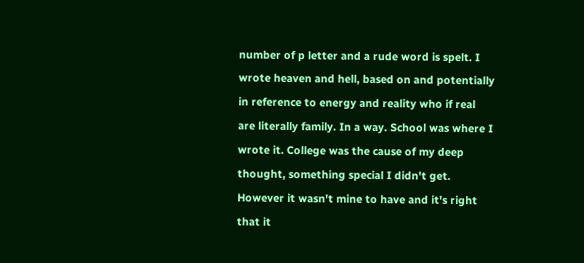number of p letter and a rude word is spelt. I wrote heaven and hell, based on and potentially in reference to energy and reality who if real are literally family. In a way. School was where I wrote it. College was the cause of my deep thought, something special I didn't get. However it wasn't mine to have and it's right that it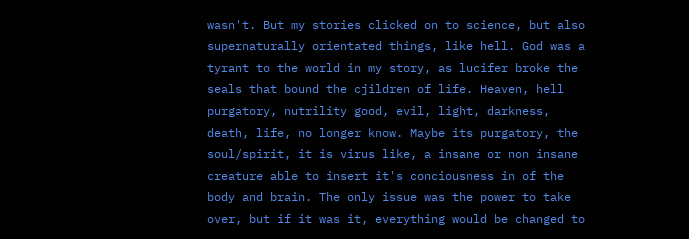wasn't. But my stories clicked on to science, but also supernaturally orientated things, like hell. God was a tyrant to the world in my story, as lucifer broke the seals that bound the cjildren of life. Heaven, hell purgatory, nutrility good, evil, light, darkness, death, life, no longer know. Maybe its purgatory, the soul/spirit, it is virus like, a insane or non insane creature able to insert it's conciousness in of the body and brain. The only issue was the power to take over, but if it was it, everything would be changed to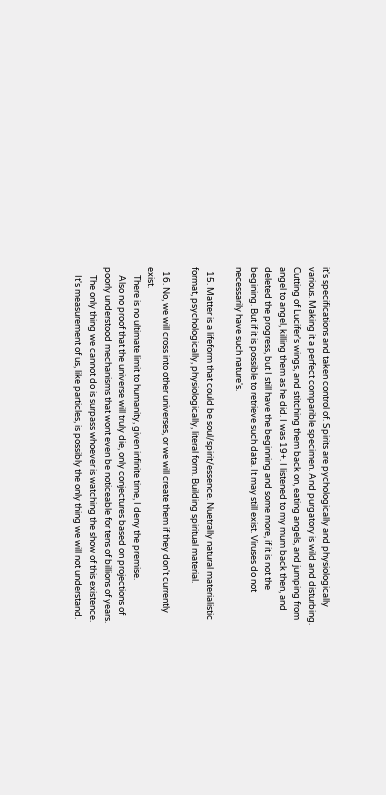it's specifications and taken control of. Spirits are pychologically and physiologically various. Making it a perfect comparible specimen. And purgatory is wild and disturbing. Cutting of Lucifer's wings, and stitching them back on, eating angels, and jumping from angel to angel, killing them as he did. I was 19+. I listened to my mum back then, and deleted the progress, but I still have the beginning and some more, if it is not the begining. But if it is possible to retrieve such data. It may still exist. Viruses do not necessarily have such nature's.

  15. Matter is a lifeform that could be soul/spirit/essence. Nuetrally natural materialistic format, psychologically, physiologically, literal form. Building spiritual material.

  16. No, we will cross into other universes, or we will create them if they don't currently exist.
    There is no ultimate limit to humanity, given infinite time, I deny the premise.
    Also no proof that the universe will truly die, only conjectures based on projections of poorly understood mechanisms that wont even be noticeable for tens of billions of years.
    The only thing we cannot do is surpass whoever is watching the show of this existence.
    It's measurement of us, like particles, is possibly the only thing we will not understand.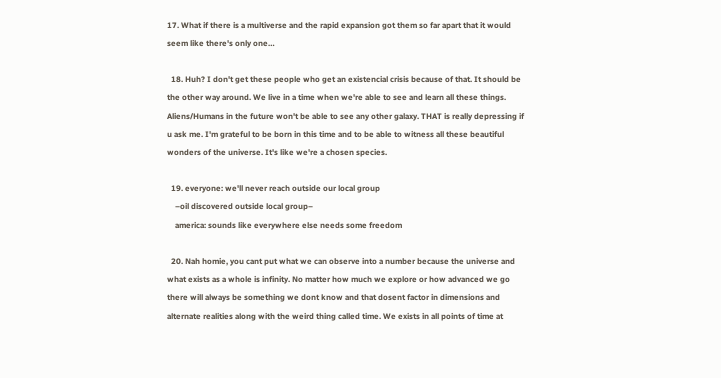17. What if there is a multiverse and the rapid expansion got them so far apart that it would seem like there's only one…

  18. Huh? I don't get these people who get an existencial crisis because of that. It should be the other way around. We live in a time when we're able to see and learn all these things. Aliens/Humans in the future won't be able to see any other galaxy. THAT is really depressing if u ask me. I'm grateful to be born in this time and to be able to witness all these beautiful wonders of the universe. It's like we're a chosen species.

  19. everyone: we'll never reach outside our local group
    –oil discovered outside local group–
    america: sounds like everywhere else needs some freedom

  20. Nah homie, you cant put what we can observe into a number because the universe and what exists as a whole is infinity. No matter how much we explore or how advanced we go there will always be something we dont know and that dosent factor in dimensions and alternate realities along with the weird thing called time. We exists in all points of time at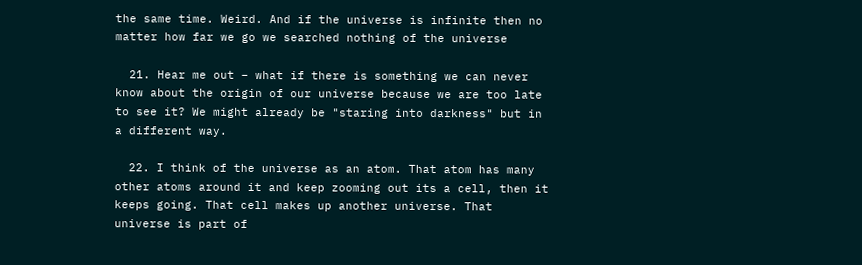the same time. Weird. And if the universe is infinite then no matter how far we go we searched nothing of the universe

  21. Hear me out – what if there is something we can never know about the origin of our universe because we are too late to see it? We might already be "staring into darkness" but in a different way.

  22. I think of the universe as an atom. That atom has many other atoms around it and keep zooming out its a cell, then it keeps going. That cell makes up another universe. That universe is part of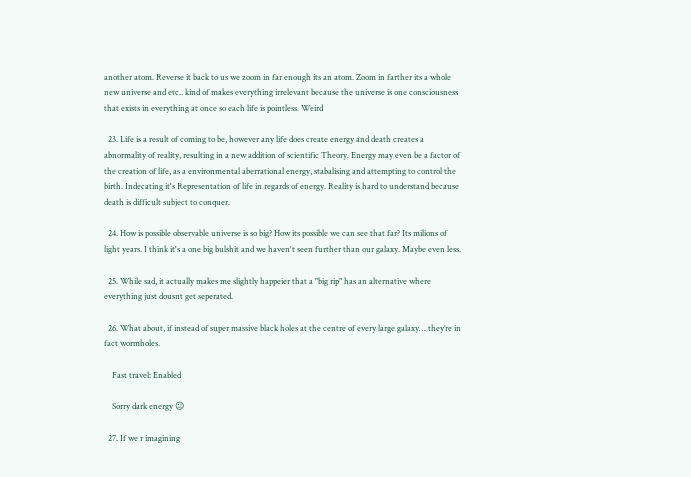another atom. Reverse it back to us we zoom in far enough its an atom. Zoom in farther its a whole new universe and etc.. kind of makes everything irrelevant because the universe is one consciousness that exists in everything at once so each life is pointless. Weird

  23. Life is a result of coming to be, however any life does create energy and death creates a abnormality of reality, resulting in a new addition of scientific Theory. Energy may even be a factor of the creation of life, as a environmental aberrational energy, stabalising and attempting to control the birth. Indecating it's Representation of life in regards of energy. Reality is hard to understand because death is difficult subject to conquer.

  24. How is possible observable universe is so big? How its possible we can see that far? Its milions of light years. I think it's a one big bulshit and we haven't seen further than our galaxy. Maybe even less.

  25. While sad, it actually makes me slightly happeier that a "big rip" has an alternative where everything just dousnt get seperated.

  26. What about, if instead of super massive black holes at the centre of every large galaxy… they’re in fact wormholes.

    Fast travel: Enabled

    Sorry dark energy 😐

  27. If we r imagining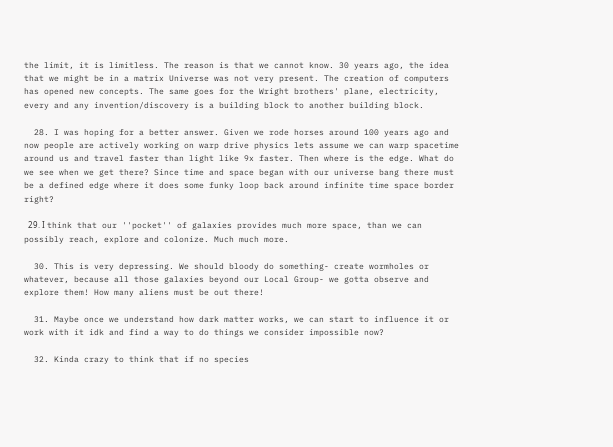the limit, it is limitless. The reason is that we cannot know. 30 years ago, the idea that we might be in a matrix Universe was not very present. The creation of computers has opened new concepts. The same goes for the Wright brothers' plane, electricity, every and any invention/discovery is a building block to another building block.

  28. I was hoping for a better answer. Given we rode horses around 100 years ago and now people are actively working on warp drive physics lets assume we can warp spacetime around us and travel faster than light like 9x faster. Then where is the edge. What do we see when we get there? Since time and space began with our universe bang there must be a defined edge where it does some funky loop back around infinite time space border right?

  29. Ι think that our ''pocket'' of galaxies provides much more space, than we can possibly reach, explore and colonize. Much much more.

  30. This is very depressing. We should bloody do something- create wormholes or whatever, because all those galaxies beyond our Local Group- we gotta observe and explore them! How many aliens must be out there!

  31. Maybe once we understand how dark matter works, we can start to influence it or work with it idk and find a way to do things we consider impossible now?

  32. Kinda crazy to think that if no species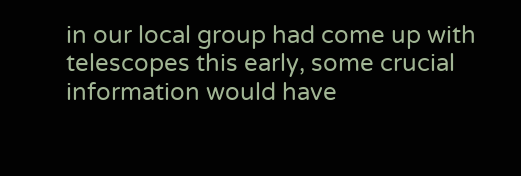in our local group had come up with telescopes this early, some crucial information would have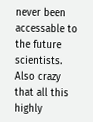never been accessable to the future scientists. Also crazy that all this highly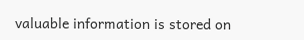valuable information is stored on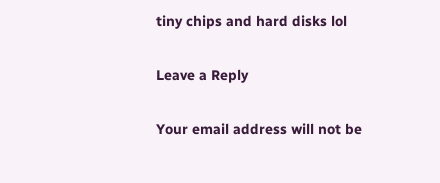tiny chips and hard disks lol

Leave a Reply

Your email address will not be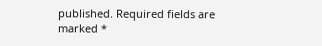published. Required fields are marked *